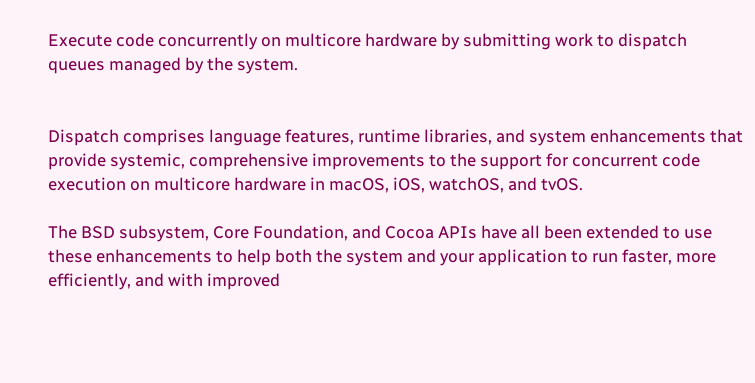Execute code concurrently on multicore hardware by submitting work to dispatch queues managed by the system.


Dispatch comprises language features, runtime libraries, and system enhancements that provide systemic, comprehensive improvements to the support for concurrent code execution on multicore hardware in macOS, iOS, watchOS, and tvOS.

The BSD subsystem, Core Foundation, and Cocoa APIs have all been extended to use these enhancements to help both the system and your application to run faster, more efficiently, and with improved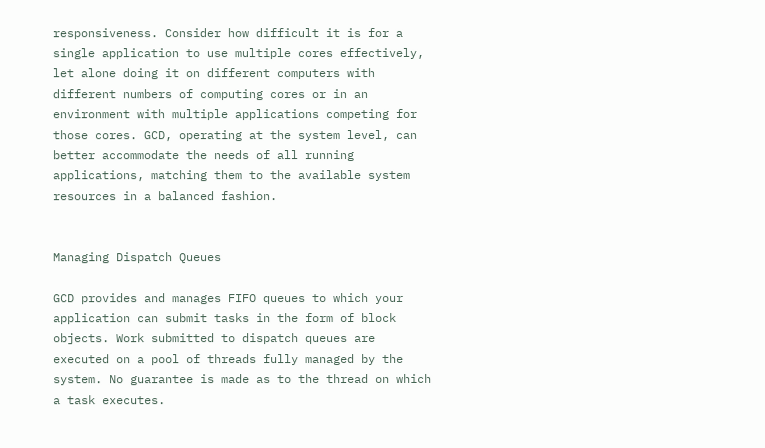responsiveness. Consider how difficult it is for a single application to use multiple cores effectively, let alone doing it on different computers with different numbers of computing cores or in an environment with multiple applications competing for those cores. GCD, operating at the system level, can better accommodate the needs of all running applications, matching them to the available system resources in a balanced fashion.


Managing Dispatch Queues

GCD provides and manages FIFO queues to which your application can submit tasks in the form of block objects. Work submitted to dispatch queues are executed on a pool of threads fully managed by the system. No guarantee is made as to the thread on which a task executes.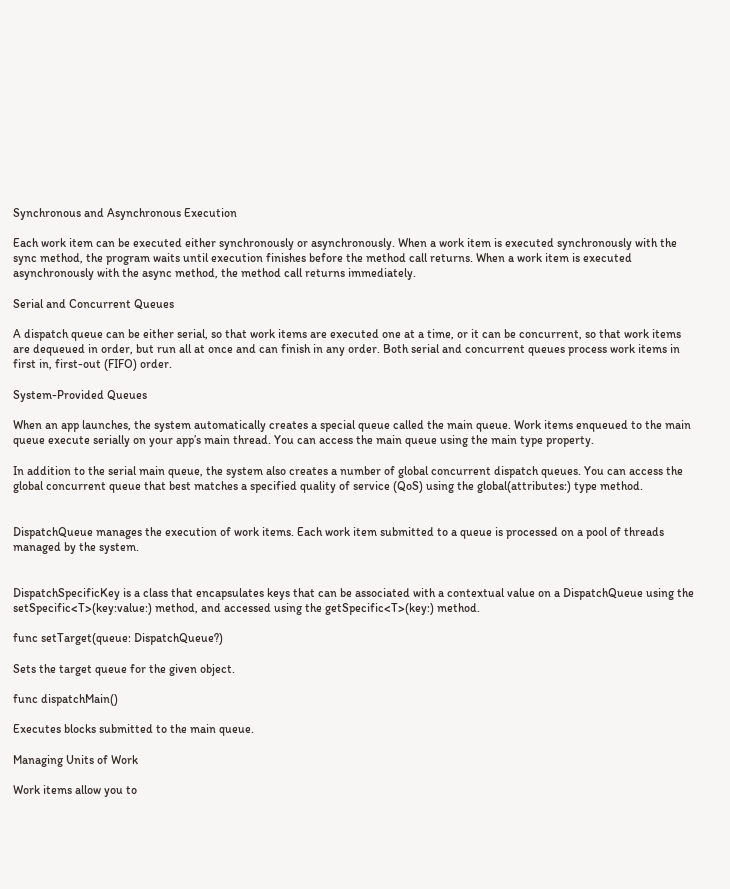Synchronous and Asynchronous Execution

Each work item can be executed either synchronously or asynchronously. When a work item is executed synchronously with the sync method, the program waits until execution finishes before the method call returns. When a work item is executed asynchronously with the async method, the method call returns immediately.

Serial and Concurrent Queues

A dispatch queue can be either serial, so that work items are executed one at a time, or it can be concurrent, so that work items are dequeued in order, but run all at once and can finish in any order. Both serial and concurrent queues process work items in first in, first-out (FIFO) order.

System-Provided Queues

When an app launches, the system automatically creates a special queue called the main queue. Work items enqueued to the main queue execute serially on your app’s main thread. You can access the main queue using the main type property.

In addition to the serial main queue, the system also creates a number of global concurrent dispatch queues. You can access the global concurrent queue that best matches a specified quality of service (QoS) using the global(attributes:) type method.


DispatchQueue manages the execution of work items. Each work item submitted to a queue is processed on a pool of threads managed by the system.


DispatchSpecificKey is a class that encapsulates keys that can be associated with a contextual value on a DispatchQueue using the setSpecific<T>(key:value:) method, and accessed using the getSpecific<T>(key:) method.

func setTarget(queue: DispatchQueue?)

Sets the target queue for the given object.

func dispatchMain()

Executes blocks submitted to the main queue.

Managing Units of Work

Work items allow you to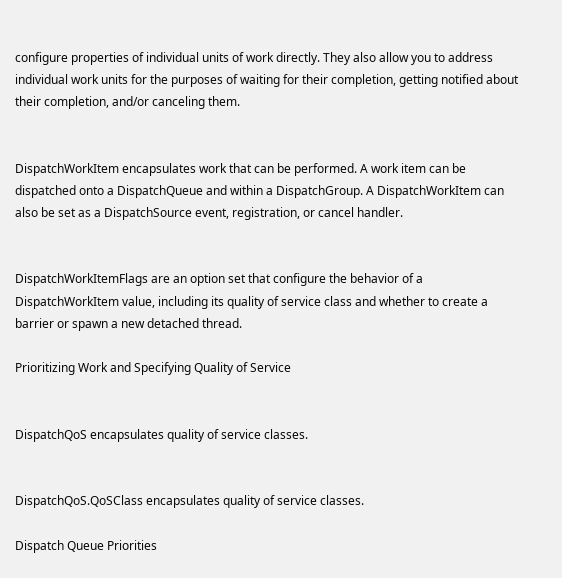configure properties of individual units of work directly. They also allow you to address individual work units for the purposes of waiting for their completion, getting notified about their completion, and/or canceling them.


DispatchWorkItem encapsulates work that can be performed. A work item can be dispatched onto a DispatchQueue and within a DispatchGroup. A DispatchWorkItem can also be set as a DispatchSource event, registration, or cancel handler.


DispatchWorkItemFlags are an option set that configure the behavior of a DispatchWorkItem value, including its quality of service class and whether to create a barrier or spawn a new detached thread.

Prioritizing Work and Specifying Quality of Service


DispatchQoS encapsulates quality of service classes.


DispatchQoS.QoSClass encapsulates quality of service classes.

Dispatch Queue Priorities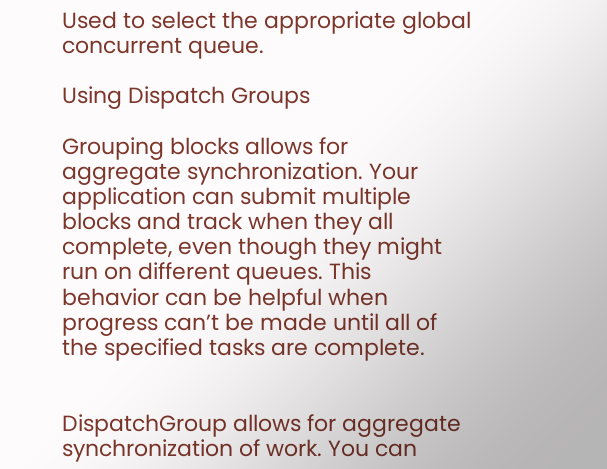Used to select the appropriate global concurrent queue.

Using Dispatch Groups

Grouping blocks allows for aggregate synchronization. Your application can submit multiple blocks and track when they all complete, even though they might run on different queues. This behavior can be helpful when progress can’t be made until all of the specified tasks are complete.


DispatchGroup allows for aggregate synchronization of work. You can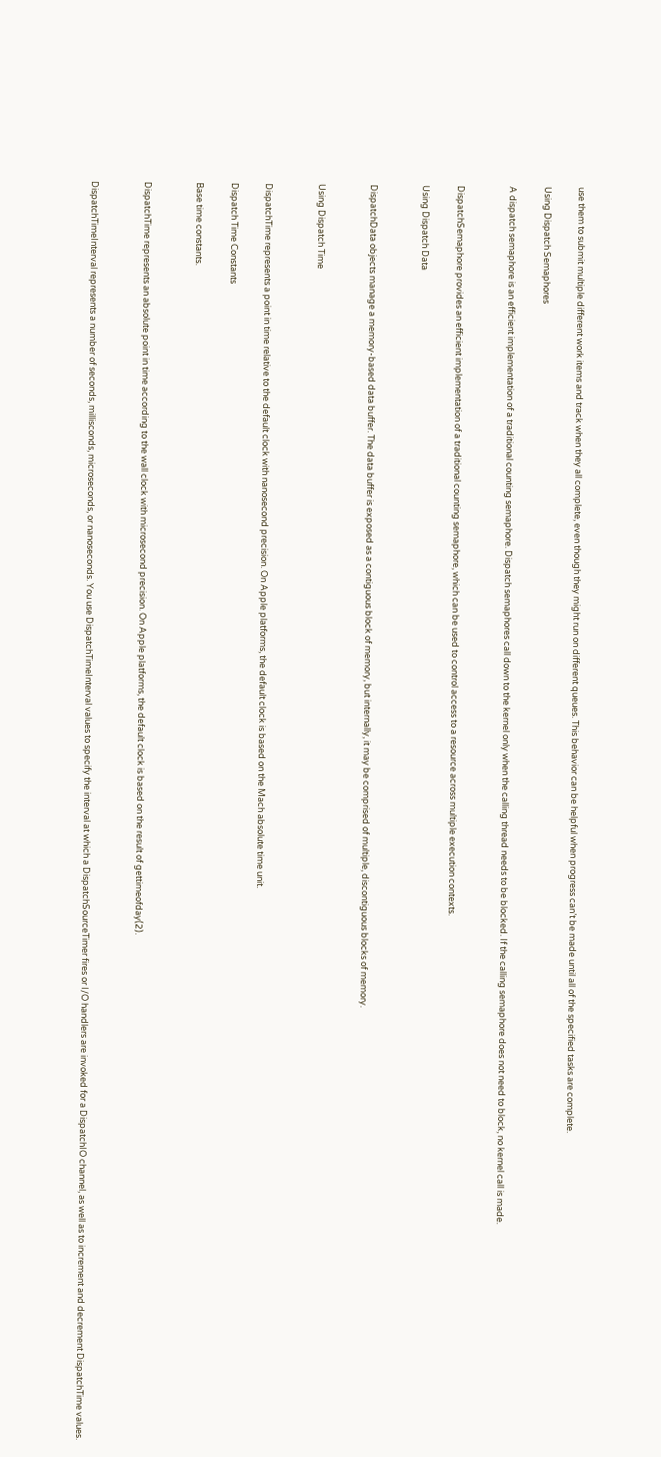use them to submit multiple different work items and track when they all complete, even though they might run on different queues. This behavior can be helpful when progress can’t be made until all of the specified tasks are complete.

Using Dispatch Semaphores

A dispatch semaphore is an efficient implementation of a traditional counting semaphore. Dispatch semaphores call down to the kernel only when the calling thread needs to be blocked. If the calling semaphore does not need to block, no kernel call is made.


DispatchSemaphore provides an efficient implementation of a traditional counting semaphore, which can be used to control access to a resource across multiple execution contexts.

Using Dispatch Data


DispatchData objects manage a memory-based data buffer. The data buffer is exposed as a contiguous block of memory, but internally, it may be comprised of multiple, discontiguous blocks of memory.


Using Dispatch Time


DispatchTime represents a point in time relative to the default clock with nanosecond precision. On Apple platforms, the default clock is based on the Mach absolute time unit.

Dispatch Time Constants

Base time constants.


DispatchTime represents an absolute point in time according to the wall clock with microsecond precision. On Apple platforms, the default clock is based on the result of gettimeofday(2).


DispatchTimeInterval represents a number of seconds, millisconds, microseconds, or nanoseconds. You use DispatchTimeInterval values to specify the interval at which a DispatchSourceTimer fires or I/O handlers are invoked for a DispatchIO channel, as well as to increment and decrement DispatchTime values.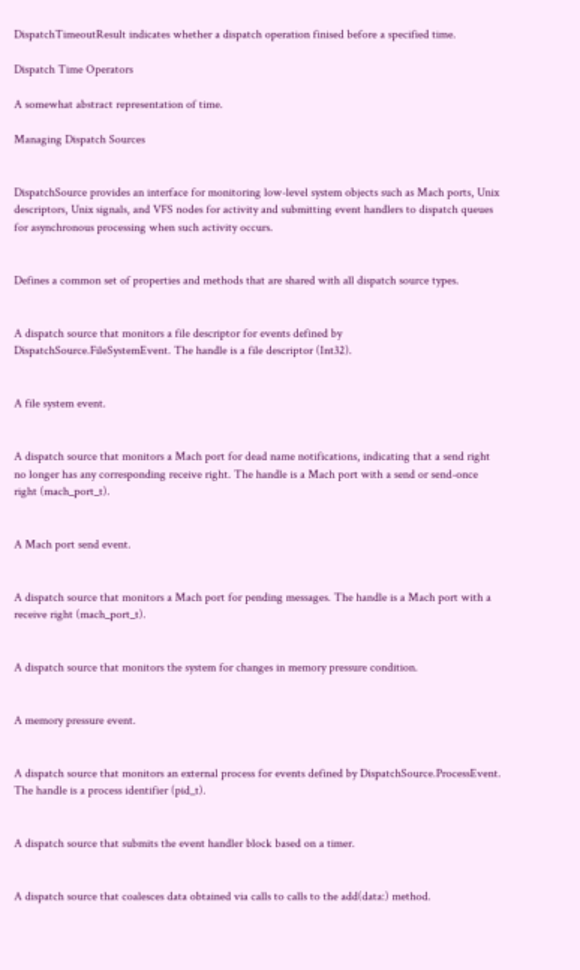DispatchTimeoutResult indicates whether a dispatch operation finised before a specified time.

Dispatch Time Operators

A somewhat abstract representation of time.

Managing Dispatch Sources


DispatchSource provides an interface for monitoring low-level system objects such as Mach ports, Unix descriptors, Unix signals, and VFS nodes for activity and submitting event handlers to dispatch queues for asynchronous processing when such activity occurs.


Defines a common set of properties and methods that are shared with all dispatch source types.


A dispatch source that monitors a file descriptor for events defined by DispatchSource.FileSystemEvent. The handle is a file descriptor (Int32).


A file system event.


A dispatch source that monitors a Mach port for dead name notifications, indicating that a send right no longer has any corresponding receive right. The handle is a Mach port with a send or send-once right (mach_port_t).


A Mach port send event.


A dispatch source that monitors a Mach port for pending messages. The handle is a Mach port with a receive right (mach_port_t).


A dispatch source that monitors the system for changes in memory pressure condition.


A memory pressure event.


A dispatch source that monitors an external process for events defined by DispatchSource.ProcessEvent. The handle is a process identifier (pid_t).


A dispatch source that submits the event handler block based on a timer.


A dispatch source that coalesces data obtained via calls to calls to the add(data:) method.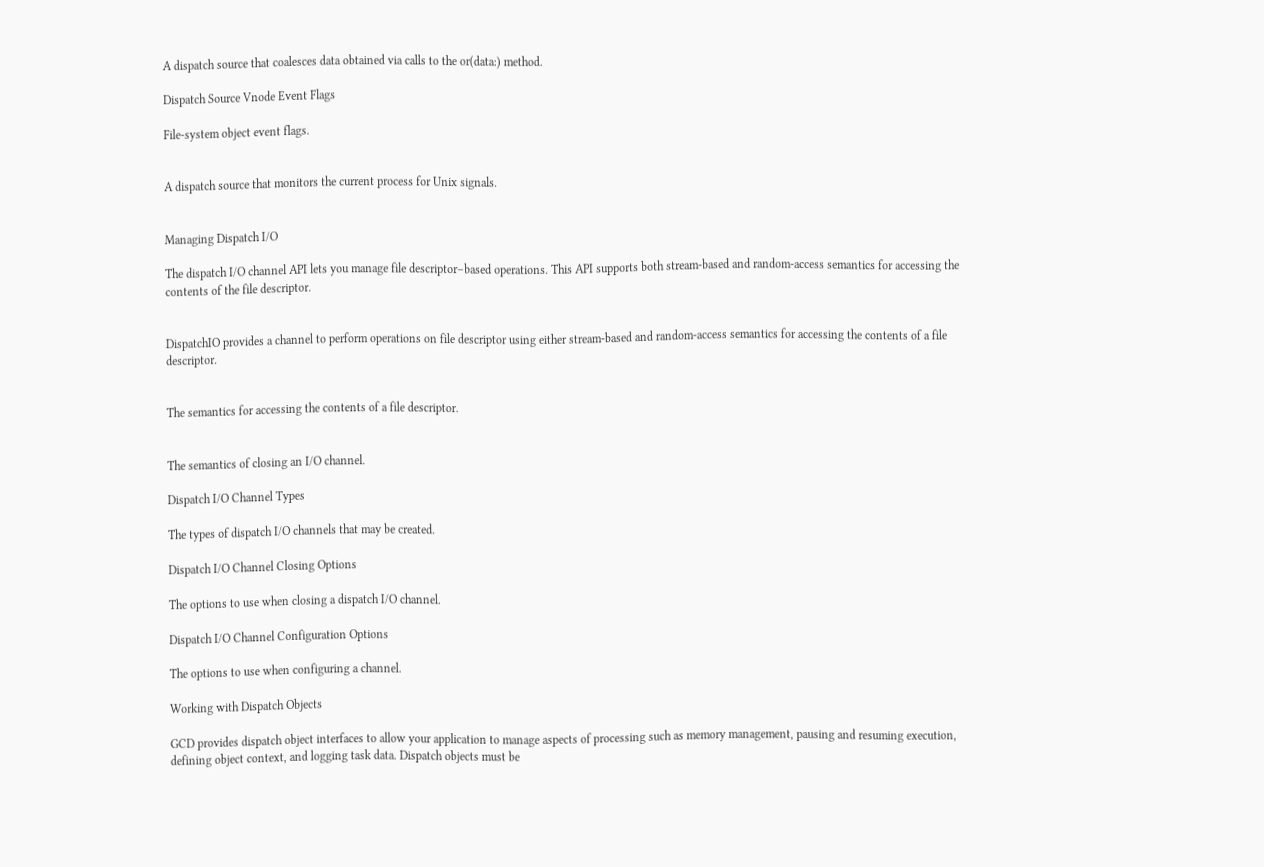A dispatch source that coalesces data obtained via calls to the or(data:) method.

Dispatch Source Vnode Event Flags

File-system object event flags.


A dispatch source that monitors the current process for Unix signals.


Managing Dispatch I/O

The dispatch I/O channel API lets you manage file descriptor–based operations. This API supports both stream-based and random-access semantics for accessing the contents of the file descriptor.


DispatchIO provides a channel to perform operations on file descriptor using either stream-based and random-access semantics for accessing the contents of a file descriptor.


The semantics for accessing the contents of a file descriptor.


The semantics of closing an I/O channel.

Dispatch I/O Channel Types

The types of dispatch I/O channels that may be created.

Dispatch I/O Channel Closing Options

The options to use when closing a dispatch I/O channel.

Dispatch I/O Channel Configuration Options

The options to use when configuring a channel.

Working with Dispatch Objects

GCD provides dispatch object interfaces to allow your application to manage aspects of processing such as memory management, pausing and resuming execution, defining object context, and logging task data. Dispatch objects must be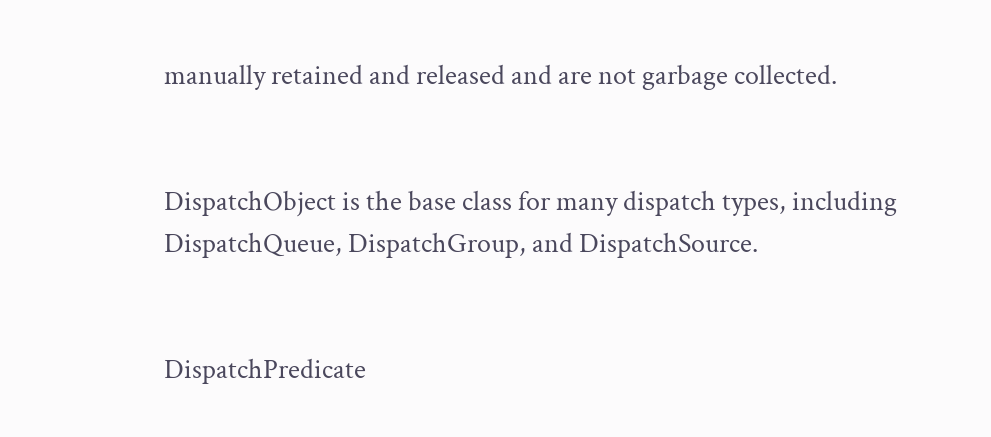manually retained and released and are not garbage collected.


DispatchObject is the base class for many dispatch types, including DispatchQueue, DispatchGroup, and DispatchSource.


DispatchPredicate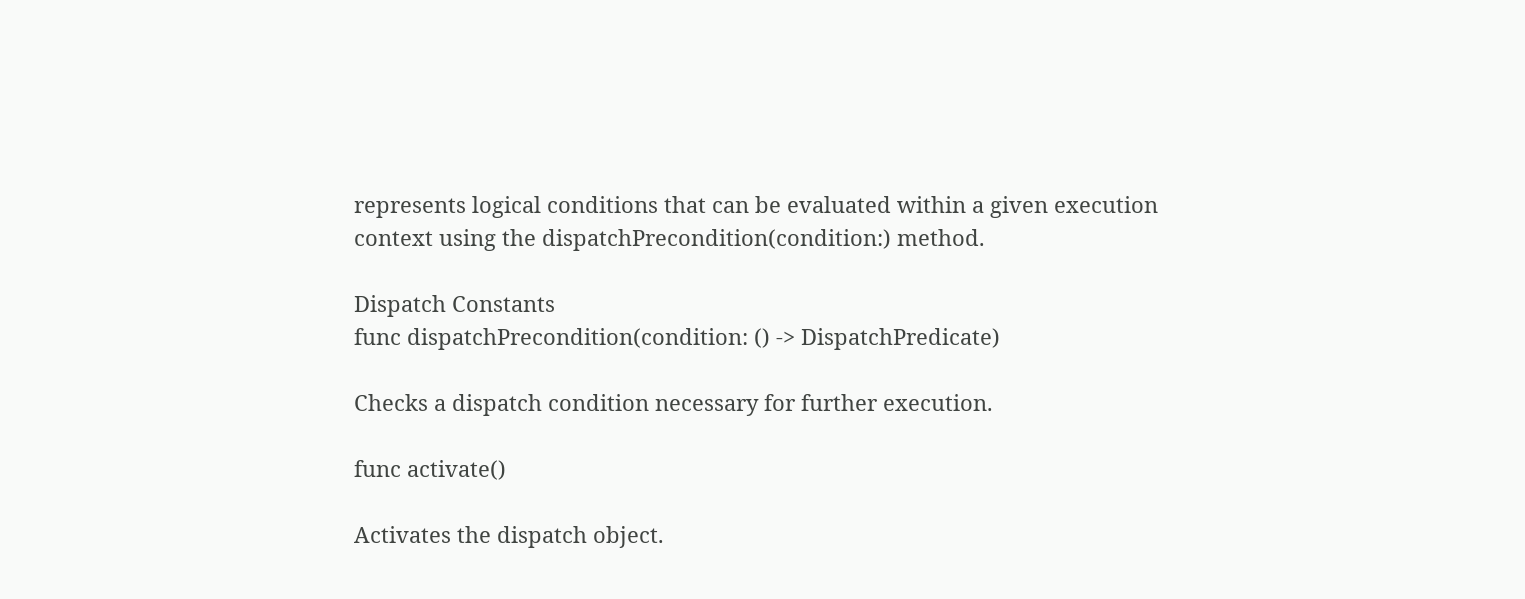represents logical conditions that can be evaluated within a given execution context using the dispatchPrecondition(condition:) method.

Dispatch Constants
func dispatchPrecondition(condition: () -> DispatchPredicate)

Checks a dispatch condition necessary for further execution.

func activate()

Activates the dispatch object.